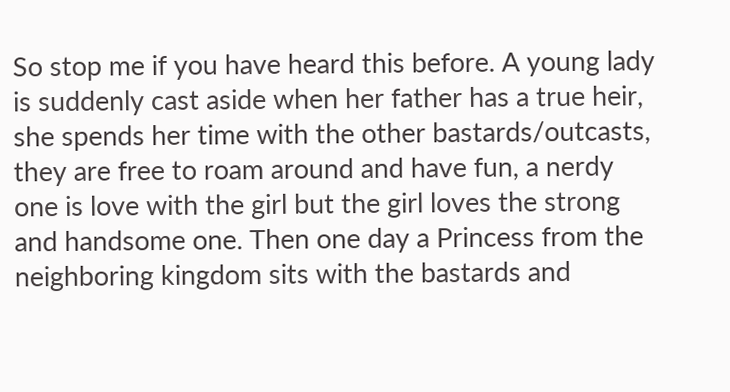So stop me if you have heard this before. A young lady is suddenly cast aside when her father has a true heir, she spends her time with the other bastards/outcasts, they are free to roam around and have fun, a nerdy one is love with the girl but the girl loves the strong and handsome one. Then one day a Princess from the neighboring kingdom sits with the bastards and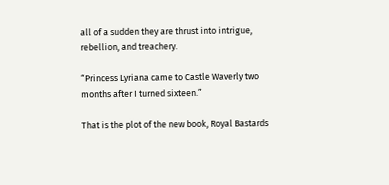all of a sudden they are thrust into intrigue, rebellion, and treachery.

“Princess Lyriana came to Castle Waverly two months after I turned sixteen.”

That is the plot of the new book, Royal Bastards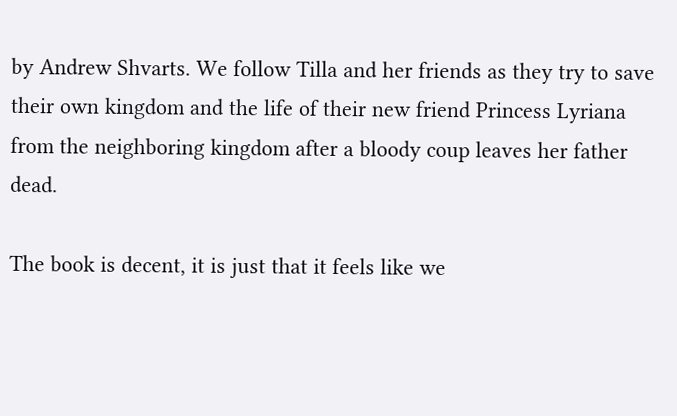by Andrew Shvarts. We follow Tilla and her friends as they try to save their own kingdom and the life of their new friend Princess Lyriana from the neighboring kingdom after a bloody coup leaves her father dead.

The book is decent, it is just that it feels like we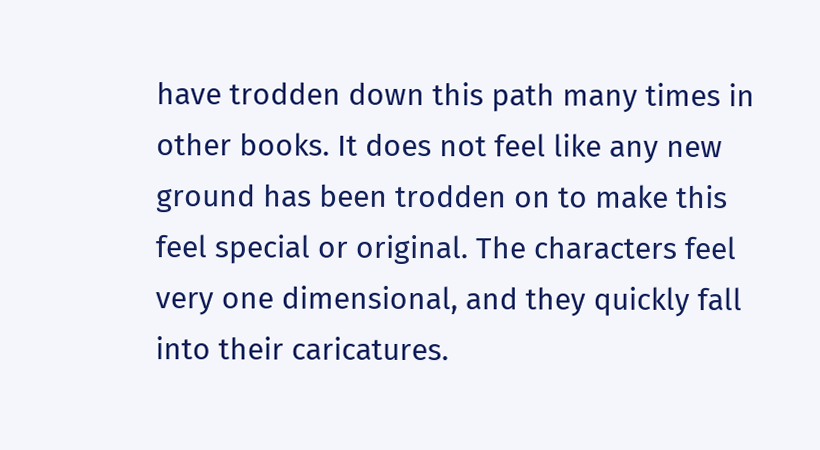have trodden down this path many times in other books. It does not feel like any new ground has been trodden on to make this feel special or original. The characters feel very one dimensional, and they quickly fall into their caricatures.